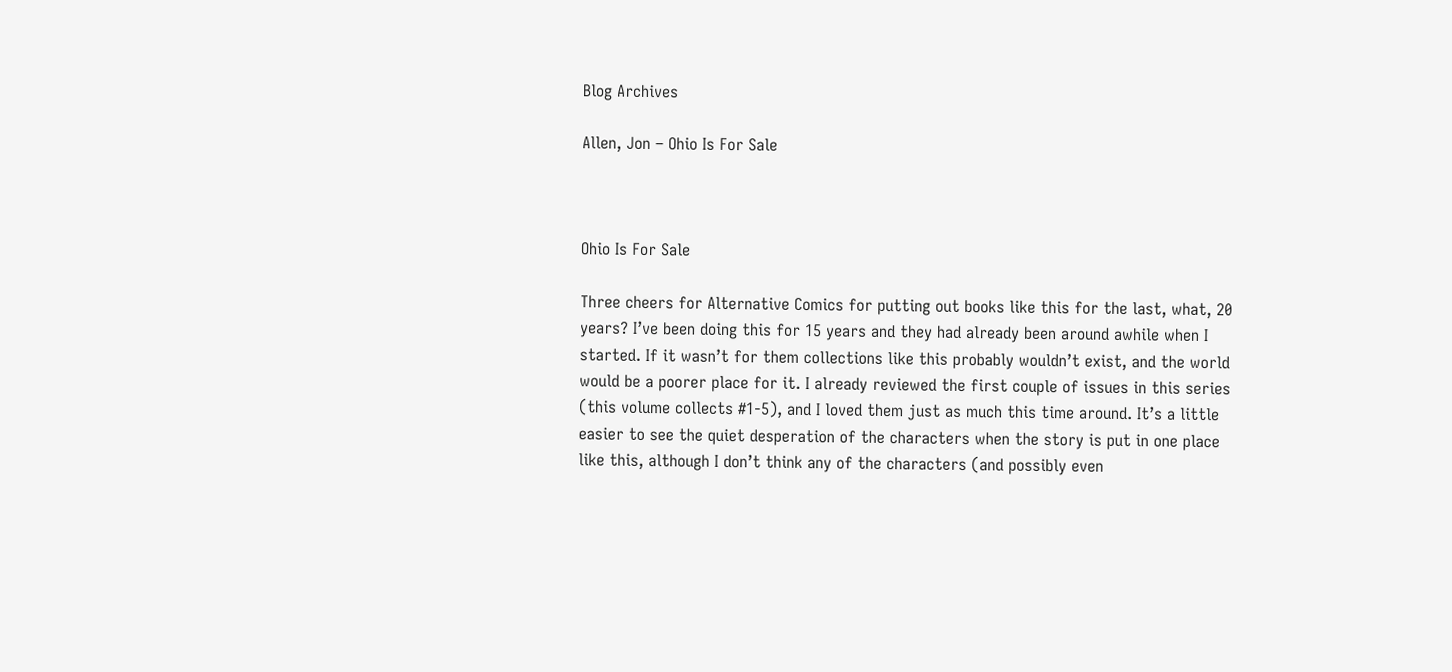Blog Archives

Allen, Jon – Ohio Is For Sale



Ohio Is For Sale

Three cheers for Alternative Comics for putting out books like this for the last, what, 20 years? I’ve been doing this for 15 years and they had already been around awhile when I started. If it wasn’t for them collections like this probably wouldn’t exist, and the world would be a poorer place for it. I already reviewed the first couple of issues in this series (this volume collects #1-5), and I loved them just as much this time around. It’s a little easier to see the quiet desperation of the characters when the story is put in one place like this, although I don’t think any of the characters (and possibly even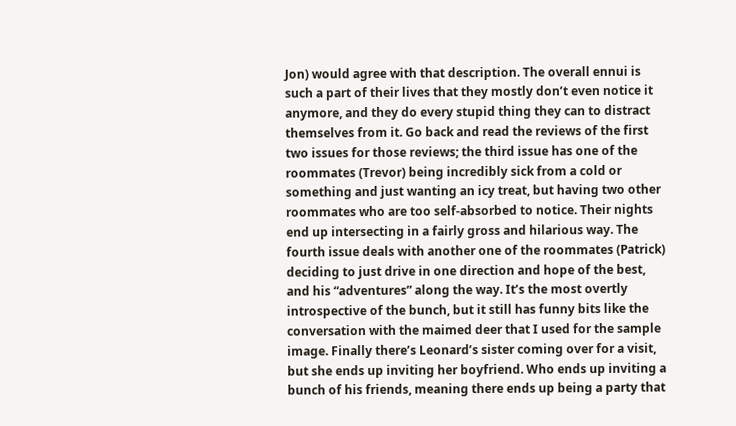Jon) would agree with that description. The overall ennui is such a part of their lives that they mostly don’t even notice it anymore, and they do every stupid thing they can to distract themselves from it. Go back and read the reviews of the first two issues for those reviews; the third issue has one of the roommates (Trevor) being incredibly sick from a cold or something and just wanting an icy treat, but having two other roommates who are too self-absorbed to notice. Their nights end up intersecting in a fairly gross and hilarious way. The fourth issue deals with another one of the roommates (Patrick) deciding to just drive in one direction and hope of the best, and his “adventures” along the way. It’s the most overtly introspective of the bunch, but it still has funny bits like the conversation with the maimed deer that I used for the sample image. Finally there’s Leonard’s sister coming over for a visit, but she ends up inviting her boyfriend. Who ends up inviting a bunch of his friends, meaning there ends up being a party that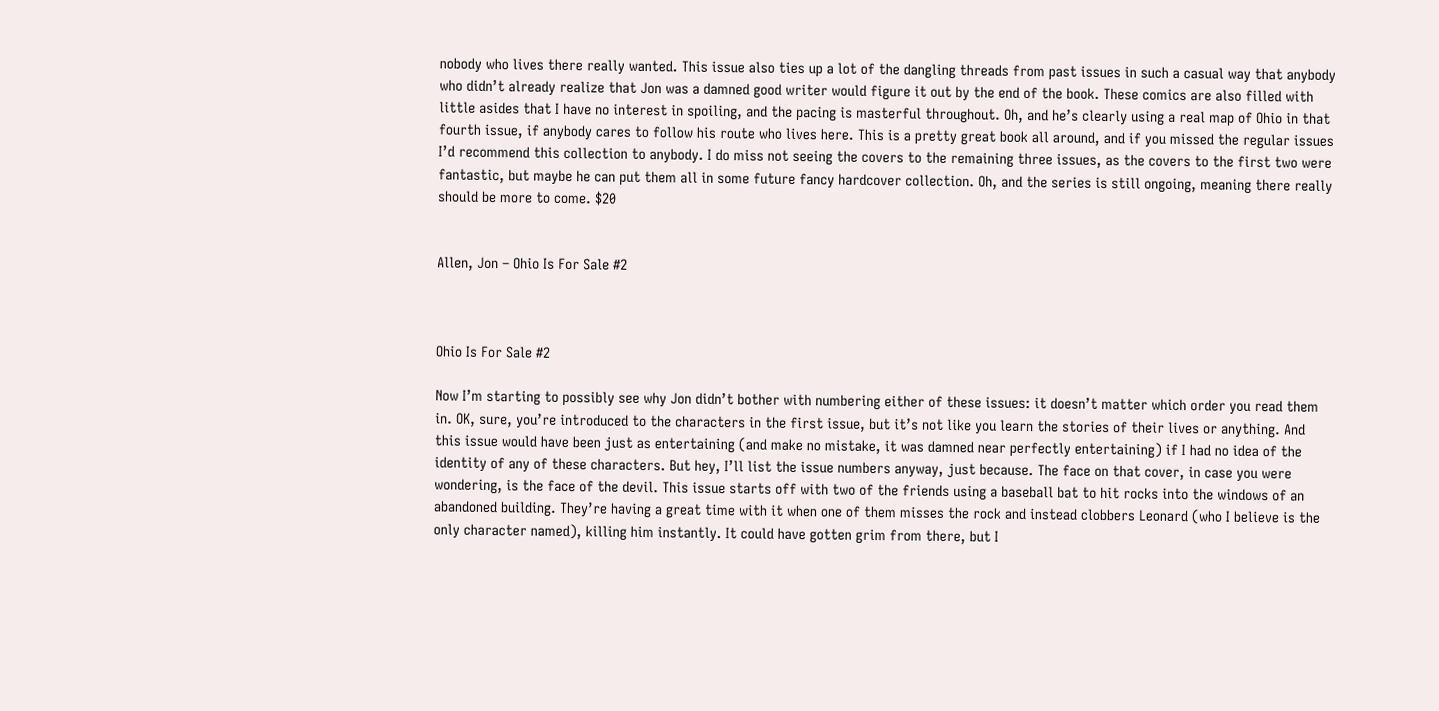nobody who lives there really wanted. This issue also ties up a lot of the dangling threads from past issues in such a casual way that anybody who didn’t already realize that Jon was a damned good writer would figure it out by the end of the book. These comics are also filled with little asides that I have no interest in spoiling, and the pacing is masterful throughout. Oh, and he’s clearly using a real map of Ohio in that fourth issue, if anybody cares to follow his route who lives here. This is a pretty great book all around, and if you missed the regular issues I’d recommend this collection to anybody. I do miss not seeing the covers to the remaining three issues, as the covers to the first two were fantastic, but maybe he can put them all in some future fancy hardcover collection. Oh, and the series is still ongoing, meaning there really should be more to come. $20


Allen, Jon – Ohio Is For Sale #2



Ohio Is For Sale #2

Now I’m starting to possibly see why Jon didn’t bother with numbering either of these issues: it doesn’t matter which order you read them in. OK, sure, you’re introduced to the characters in the first issue, but it’s not like you learn the stories of their lives or anything. And this issue would have been just as entertaining (and make no mistake, it was damned near perfectly entertaining) if I had no idea of the identity of any of these characters. But hey, I’ll list the issue numbers anyway, just because. The face on that cover, in case you were wondering, is the face of the devil. This issue starts off with two of the friends using a baseball bat to hit rocks into the windows of an abandoned building. They’re having a great time with it when one of them misses the rock and instead clobbers Leonard (who I believe is the only character named), killing him instantly. It could have gotten grim from there, but I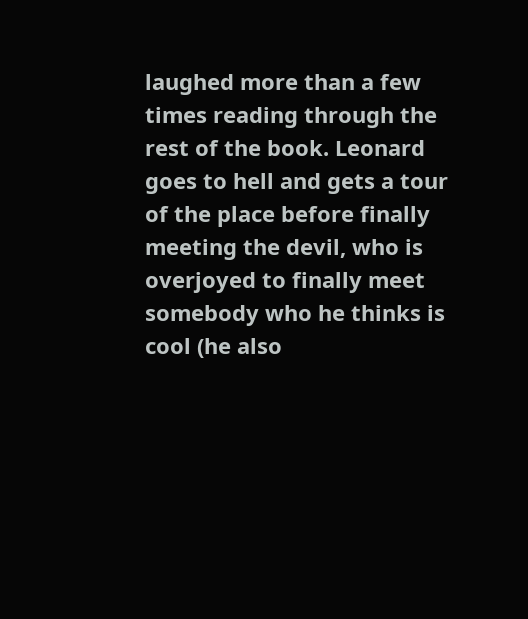laughed more than a few times reading through the rest of the book. Leonard goes to hell and gets a tour of the place before finally meeting the devil, who is overjoyed to finally meet somebody who he thinks is cool (he also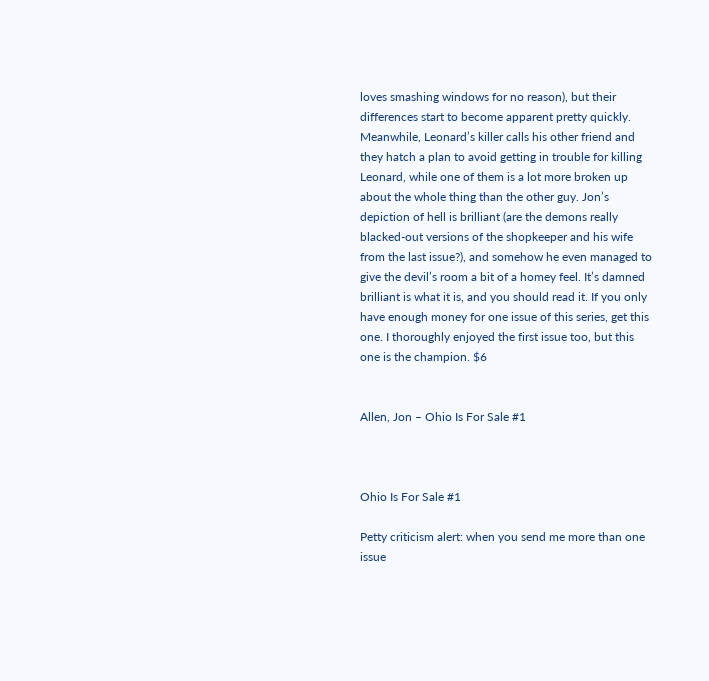loves smashing windows for no reason), but their differences start to become apparent pretty quickly. Meanwhile, Leonard’s killer calls his other friend and they hatch a plan to avoid getting in trouble for killing Leonard, while one of them is a lot more broken up about the whole thing than the other guy. Jon’s depiction of hell is brilliant (are the demons really blacked-out versions of the shopkeeper and his wife from the last issue?), and somehow he even managed to give the devil’s room a bit of a homey feel. It’s damned brilliant is what it is, and you should read it. If you only have enough money for one issue of this series, get this one. I thoroughly enjoyed the first issue too, but this one is the champion. $6


Allen, Jon – Ohio Is For Sale #1



Ohio Is For Sale #1

Petty criticism alert: when you send me more than one issue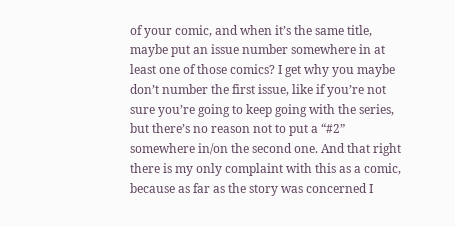of your comic, and when it’s the same title, maybe put an issue number somewhere in at least one of those comics? I get why you maybe don’t number the first issue, like if you’re not sure you’re going to keep going with the series, but there’s no reason not to put a “#2” somewhere in/on the second one. And that right there is my only complaint with this as a comic, because as far as the story was concerned I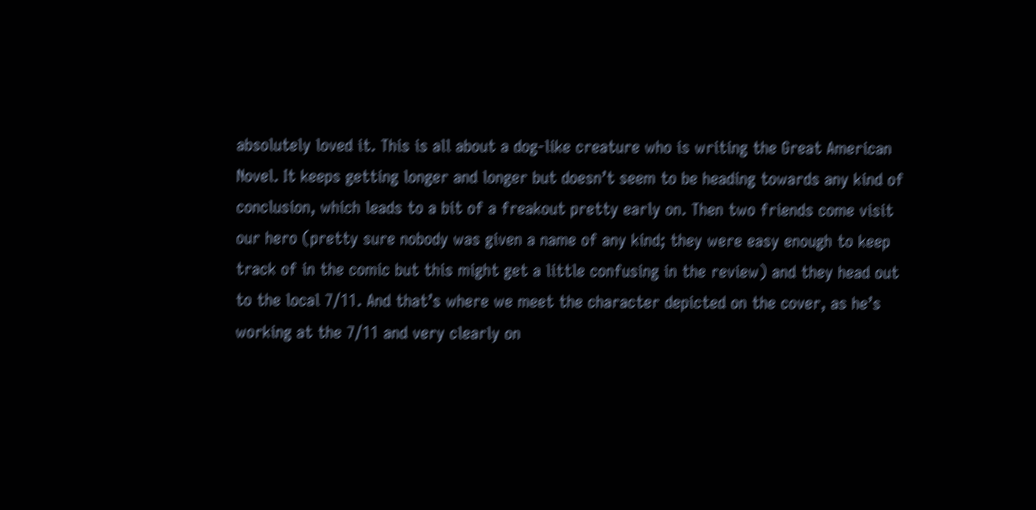absolutely loved it. This is all about a dog-like creature who is writing the Great American Novel. It keeps getting longer and longer but doesn’t seem to be heading towards any kind of conclusion, which leads to a bit of a freakout pretty early on. Then two friends come visit our hero (pretty sure nobody was given a name of any kind; they were easy enough to keep track of in the comic but this might get a little confusing in the review) and they head out to the local 7/11. And that’s where we meet the character depicted on the cover, as he’s working at the 7/11 and very clearly on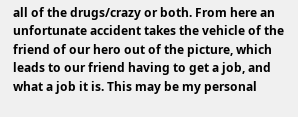all of the drugs/crazy or both. From here an unfortunate accident takes the vehicle of the friend of our hero out of the picture, which leads to our friend having to get a job, and what a job it is. This may be my personal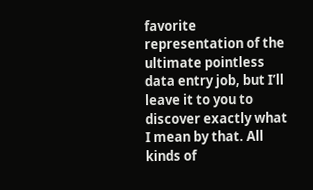favorite representation of the ultimate pointless data entry job, but I’ll leave it to you to discover exactly what I mean by that. All kinds of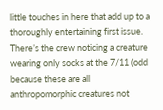little touches in here that add up to a thoroughly entertaining first issue. There’s the crew noticing a creature wearing only socks at the 7/11 (odd because these are all anthropomorphic creatures not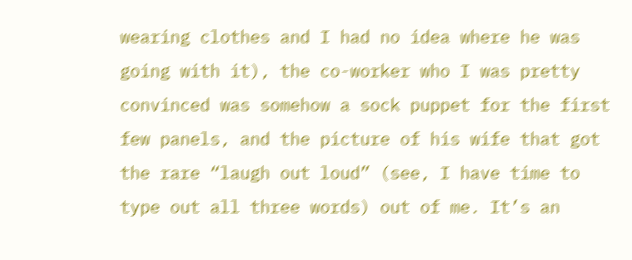wearing clothes and I had no idea where he was going with it), the co-worker who I was pretty convinced was somehow a sock puppet for the first few panels, and the picture of his wife that got the rare “laugh out loud” (see, I have time to type out all three words) out of me. It’s an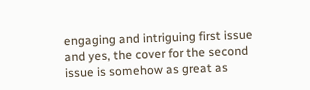engaging and intriguing first issue and yes, the cover for the second issue is somehow as great as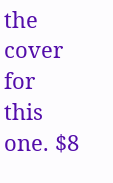the cover for this one. $8